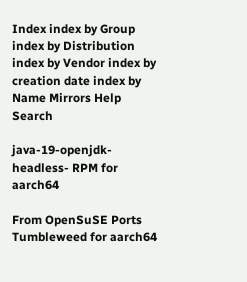Index index by Group index by Distribution index by Vendor index by creation date index by Name Mirrors Help Search

java-19-openjdk-headless- RPM for aarch64

From OpenSuSE Ports Tumbleweed for aarch64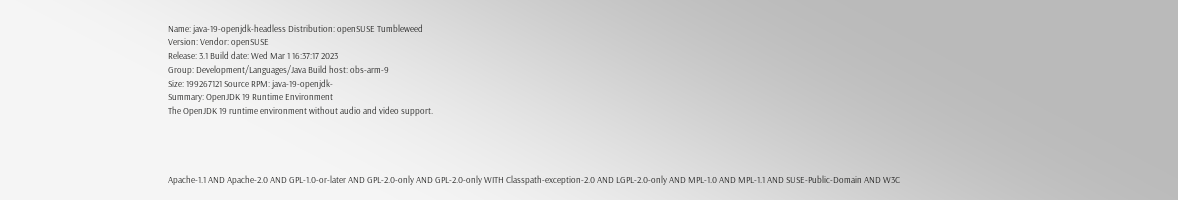Name: java-19-openjdk-headless Distribution: openSUSE Tumbleweed
Version: Vendor: openSUSE
Release: 3.1 Build date: Wed Mar 1 16:37:17 2023
Group: Development/Languages/Java Build host: obs-arm-9
Size: 199267121 Source RPM: java-19-openjdk-
Summary: OpenJDK 19 Runtime Environment
The OpenJDK 19 runtime environment without audio and video support.




Apache-1.1 AND Apache-2.0 AND GPL-1.0-or-later AND GPL-2.0-only AND GPL-2.0-only WITH Classpath-exception-2.0 AND LGPL-2.0-only AND MPL-1.0 AND MPL-1.1 AND SUSE-Public-Domain AND W3C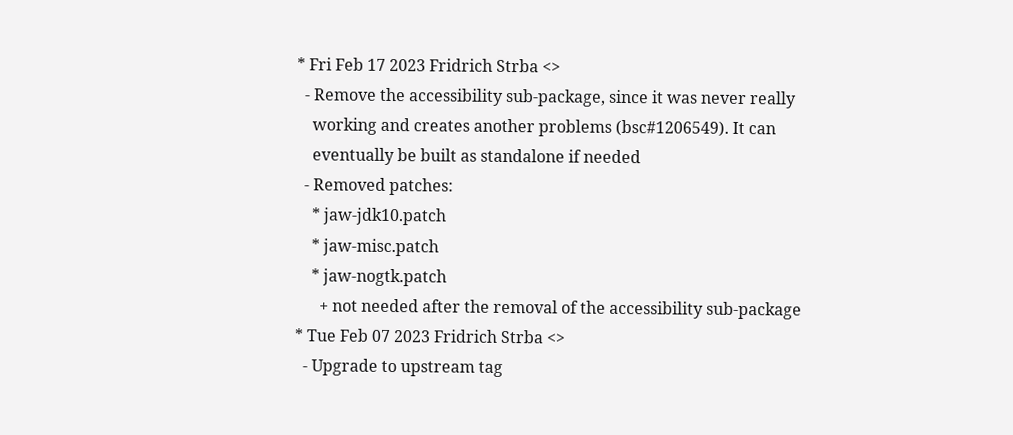* Fri Feb 17 2023 Fridrich Strba <>
  - Remove the accessibility sub-package, since it was never really
    working and creates another problems (bsc#1206549). It can
    eventually be built as standalone if needed
  - Removed patches:
    * jaw-jdk10.patch
    * jaw-misc.patch
    * jaw-nogtk.patch
      + not needed after the removal of the accessibility sub-package
* Tue Feb 07 2023 Fridrich Strba <>
  - Upgrade to upstream tag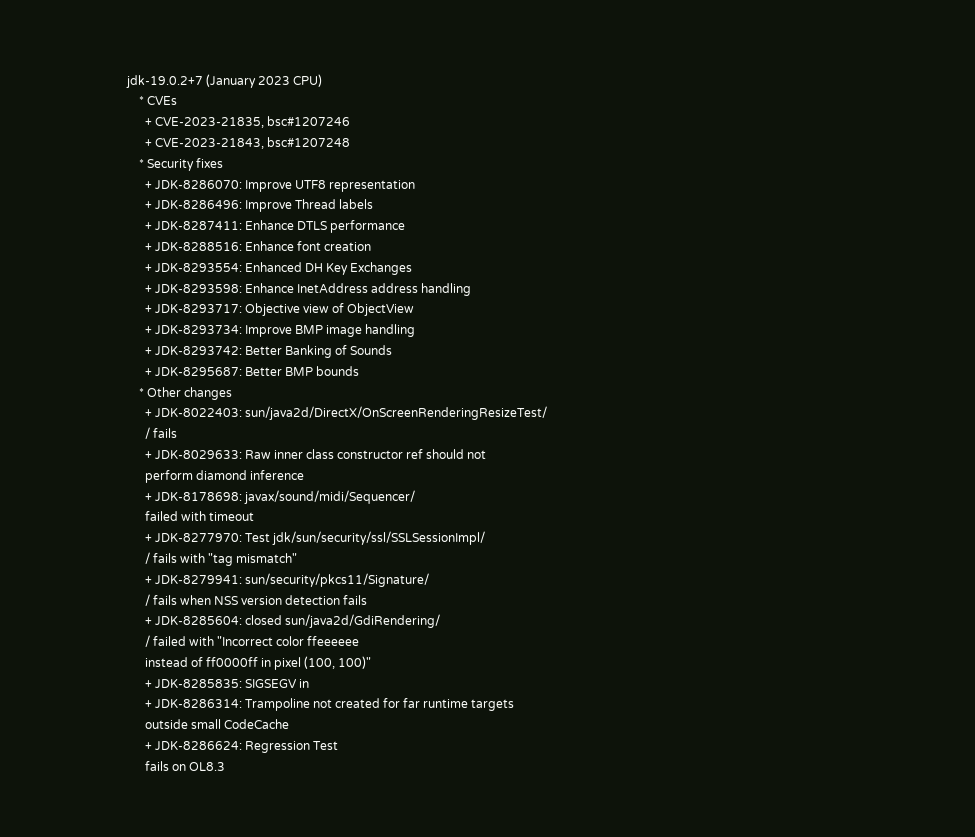jdk-19.0.2+7 (January 2023 CPU)
    * CVEs
      + CVE-2023-21835, bsc#1207246
      + CVE-2023-21843, bsc#1207248
    * Security fixes
      + JDK-8286070: Improve UTF8 representation
      + JDK-8286496: Improve Thread labels
      + JDK-8287411: Enhance DTLS performance
      + JDK-8288516: Enhance font creation
      + JDK-8293554: Enhanced DH Key Exchanges
      + JDK-8293598: Enhance InetAddress address handling
      + JDK-8293717: Objective view of ObjectView
      + JDK-8293734: Improve BMP image handling
      + JDK-8293742: Better Banking of Sounds
      + JDK-8295687: Better BMP bounds
    * Other changes
      + JDK-8022403: sun/java2d/DirectX/OnScreenRenderingResizeTest/
      / fails
      + JDK-8029633: Raw inner class constructor ref should not
      perform diamond inference
      + JDK-8178698: javax/sound/midi/Sequencer/
      failed with timeout
      + JDK-8277970: Test jdk/sun/security/ssl/SSLSessionImpl/
      / fails with "tag mismatch"
      + JDK-8279941: sun/security/pkcs11/Signature/
      / fails when NSS version detection fails
      + JDK-8285604: closed sun/java2d/GdiRendering/
      / failed with "Incorrect color ffeeeeee
      instead of ff0000ff in pixel (100, 100)"
      + JDK-8285835: SIGSEGV in
      + JDK-8286314: Trampoline not created for far runtime targets
      outside small CodeCache
      + JDK-8286624: Regression Test
      fails on OL8.3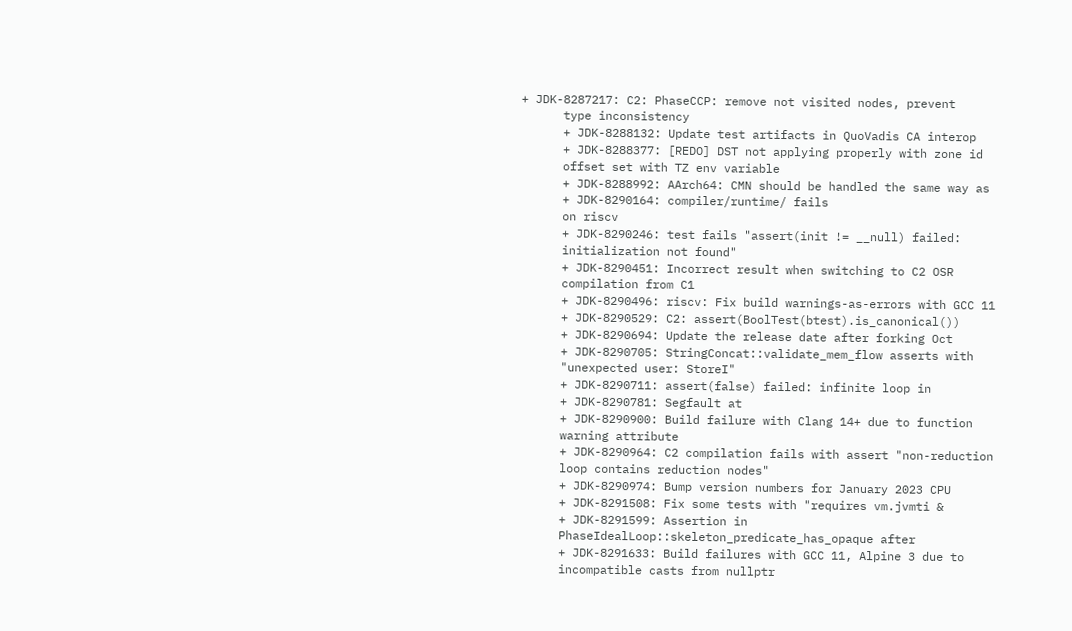+ JDK-8287217: C2: PhaseCCP: remove not visited nodes, prevent
      type inconsistency
      + JDK-8288132: Update test artifacts in QuoVadis CA interop
      + JDK-8288377: [REDO] DST not applying properly with zone id
      offset set with TZ env variable
      + JDK-8288992: AArch64: CMN should be handled the same way as
      + JDK-8290164: compiler/runtime/ fails
      on riscv
      + JDK-8290246: test fails "assert(init != __null) failed:
      initialization not found"
      + JDK-8290451: Incorrect result when switching to C2 OSR
      compilation from C1
      + JDK-8290496: riscv: Fix build warnings-as-errors with GCC 11
      + JDK-8290529: C2: assert(BoolTest(btest).is_canonical())
      + JDK-8290694: Update the release date after forking Oct
      + JDK-8290705: StringConcat::validate_mem_flow asserts with
      "unexpected user: StoreI"
      + JDK-8290711: assert(false) failed: infinite loop in
      + JDK-8290781: Segfault at
      + JDK-8290900: Build failure with Clang 14+ due to function
      warning attribute
      + JDK-8290964: C2 compilation fails with assert "non-reduction
      loop contains reduction nodes"
      + JDK-8290974: Bump version numbers for January 2023 CPU
      + JDK-8291508: Fix some tests with "requires vm.jvmti &
      + JDK-8291599: Assertion in
      PhaseIdealLoop::skeleton_predicate_has_opaque after
      + JDK-8291633: Build failures with GCC 11, Alpine 3 due to
      incompatible casts from nullptr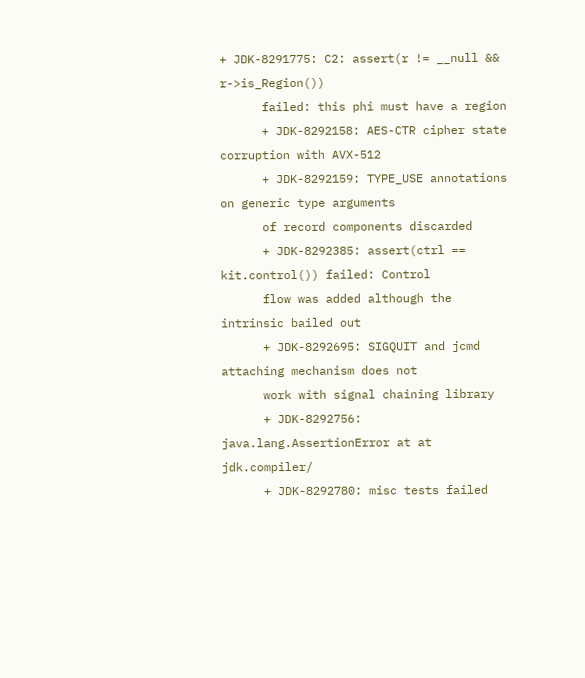+ JDK-8291775: C2: assert(r != __null && r->is_Region())
      failed: this phi must have a region
      + JDK-8292158: AES-CTR cipher state corruption with AVX-512
      + JDK-8292159: TYPE_USE annotations on generic type arguments
      of record components discarded
      + JDK-8292385: assert(ctrl == kit.control()) failed: Control
      flow was added although the intrinsic bailed out
      + JDK-8292695: SIGQUIT and jcmd attaching mechanism does not
      work with signal chaining library
      + JDK-8292756: java.lang.AssertionError at at jdk.compiler/
      + JDK-8292780: misc tests failed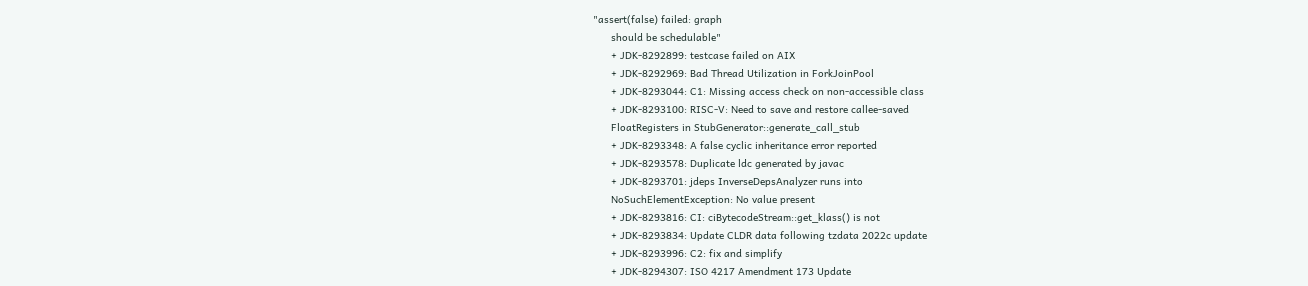"assert(false) failed: graph
      should be schedulable"
      + JDK-8292899: testcase failed on AIX
      + JDK-8292969: Bad Thread Utilization in ForkJoinPool
      + JDK-8293044: C1: Missing access check on non-accessible class
      + JDK-8293100: RISC-V: Need to save and restore callee-saved
      FloatRegisters in StubGenerator::generate_call_stub
      + JDK-8293348: A false cyclic inheritance error reported
      + JDK-8293578: Duplicate ldc generated by javac
      + JDK-8293701: jdeps InverseDepsAnalyzer runs into
      NoSuchElementException: No value present
      + JDK-8293816: CI: ciBytecodeStream::get_klass() is not
      + JDK-8293834: Update CLDR data following tzdata 2022c update
      + JDK-8293996: C2: fix and simplify
      + JDK-8294307: ISO 4217 Amendment 173 Update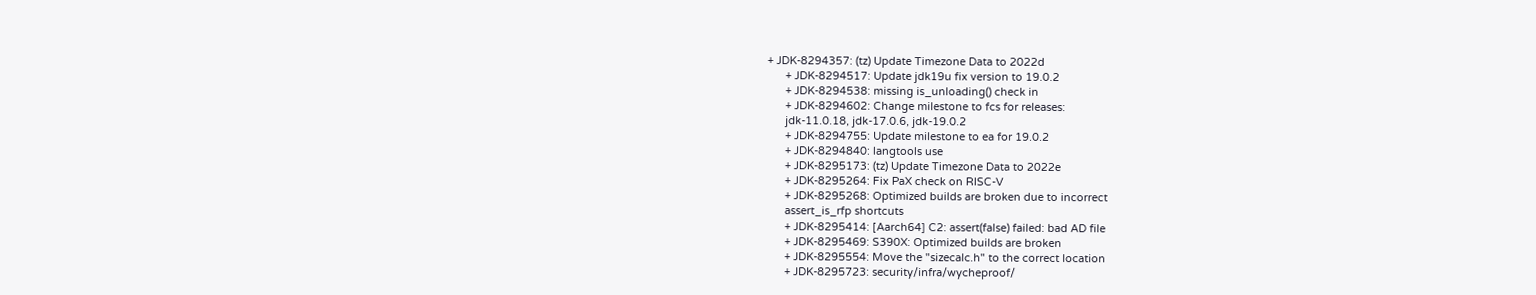+ JDK-8294357: (tz) Update Timezone Data to 2022d
      + JDK-8294517: Update jdk19u fix version to 19.0.2
      + JDK-8294538: missing is_unloading() check in
      + JDK-8294602: Change milestone to fcs for releases:
      jdk-11.0.18, jdk-17.0.6, jdk-19.0.2
      + JDK-8294755: Update milestone to ea for 19.0.2
      + JDK-8294840: langtools use
      + JDK-8295173: (tz) Update Timezone Data to 2022e
      + JDK-8295264: Fix PaX check on RISC-V
      + JDK-8295268: Optimized builds are broken due to incorrect
      assert_is_rfp shortcuts
      + JDK-8295414: [Aarch64] C2: assert(false) failed: bad AD file
      + JDK-8295469: S390X: Optimized builds are broken
      + JDK-8295554: Move the "sizecalc.h" to the correct location
      + JDK-8295723: security/infra/wycheproof/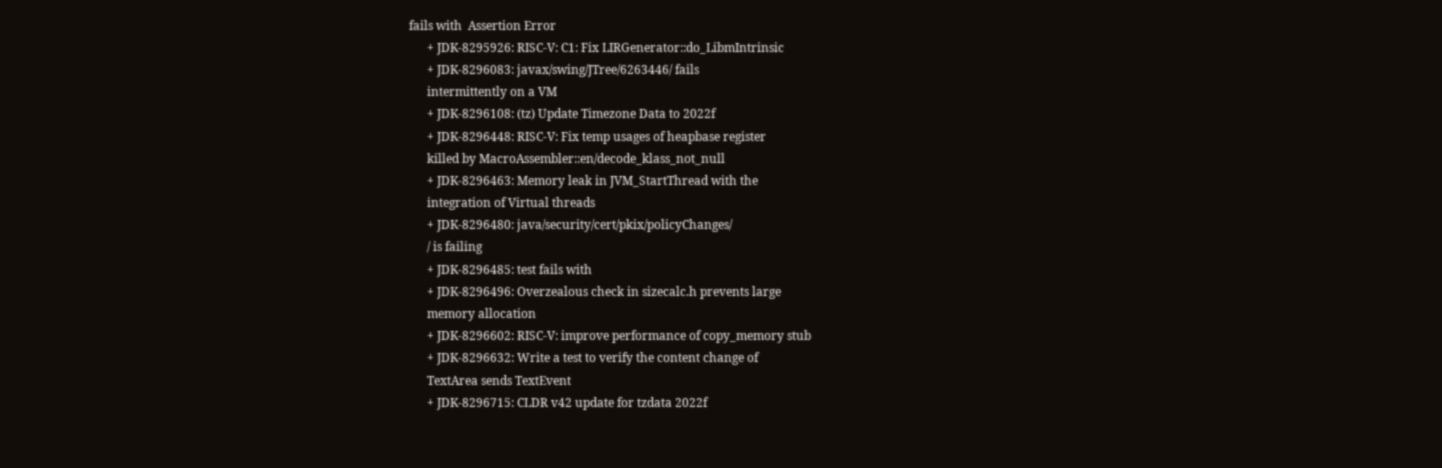fails with  Assertion Error
      + JDK-8295926: RISC-V: C1: Fix LIRGenerator::do_LibmIntrinsic
      + JDK-8296083: javax/swing/JTree/6263446/ fails
      intermittently on a VM
      + JDK-8296108: (tz) Update Timezone Data to 2022f
      + JDK-8296448: RISC-V: Fix temp usages of heapbase register
      killed by MacroAssembler::en/decode_klass_not_null
      + JDK-8296463: Memory leak in JVM_StartThread with the
      integration of Virtual threads
      + JDK-8296480: java/security/cert/pkix/policyChanges/
      / is failing
      + JDK-8296485: test fails with
      + JDK-8296496: Overzealous check in sizecalc.h prevents large
      memory allocation
      + JDK-8296602: RISC-V: improve performance of copy_memory stub
      + JDK-8296632: Write a test to verify the content change of
      TextArea sends TextEvent
      + JDK-8296715: CLDR v42 update for tzdata 2022f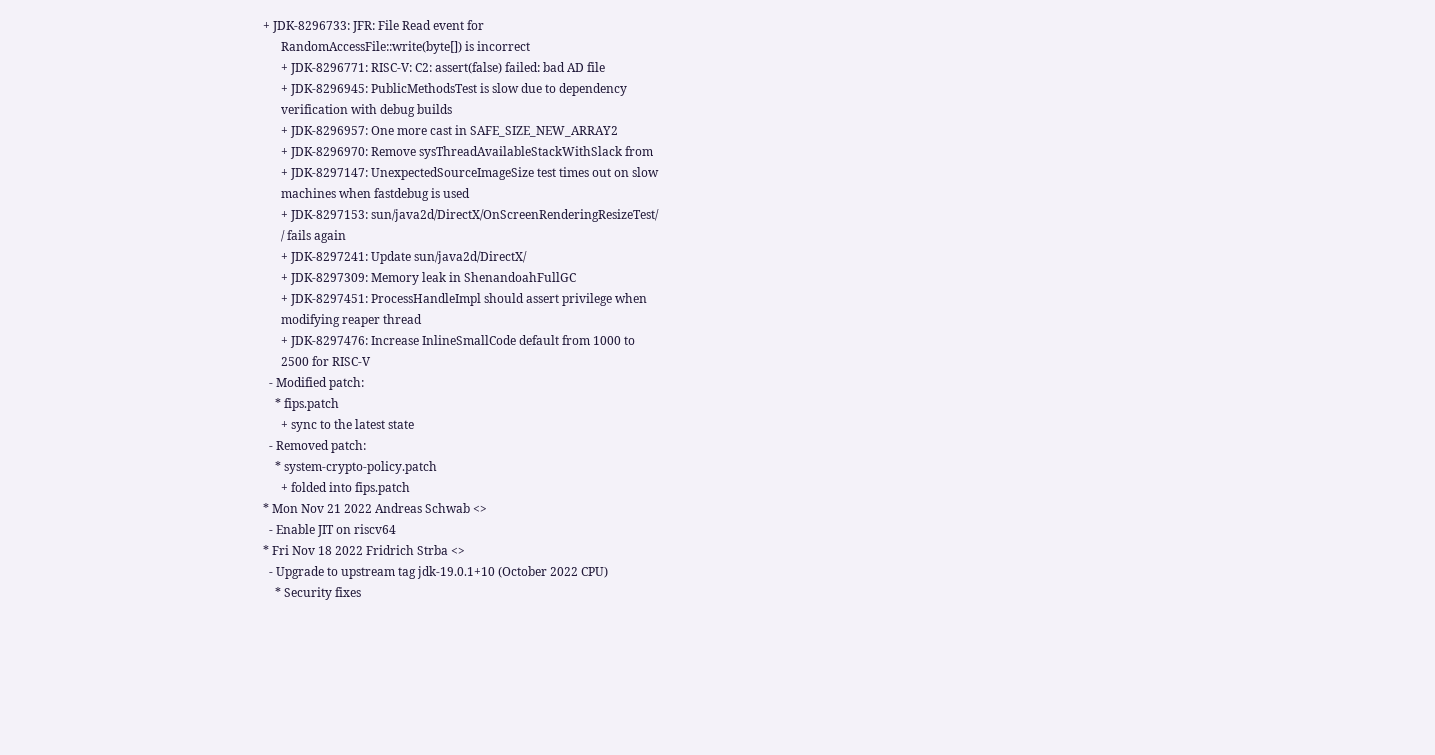+ JDK-8296733: JFR: File Read event for
      RandomAccessFile::write(byte[]) is incorrect
      + JDK-8296771: RISC-V: C2: assert(false) failed: bad AD file
      + JDK-8296945: PublicMethodsTest is slow due to dependency
      verification with debug builds
      + JDK-8296957: One more cast in SAFE_SIZE_NEW_ARRAY2
      + JDK-8296970: Remove sysThreadAvailableStackWithSlack from
      + JDK-8297147: UnexpectedSourceImageSize test times out on slow
      machines when fastdebug is used
      + JDK-8297153: sun/java2d/DirectX/OnScreenRenderingResizeTest/
      / fails again
      + JDK-8297241: Update sun/java2d/DirectX/
      + JDK-8297309: Memory leak in ShenandoahFullGC
      + JDK-8297451: ProcessHandleImpl should assert privilege when
      modifying reaper thread
      + JDK-8297476: Increase InlineSmallCode default from 1000 to
      2500 for RISC-V
  - Modified patch:
    * fips.patch
      + sync to the latest state
  - Removed patch:
    * system-crypto-policy.patch
      + folded into fips.patch
* Mon Nov 21 2022 Andreas Schwab <>
  - Enable JIT on riscv64
* Fri Nov 18 2022 Fridrich Strba <>
  - Upgrade to upstream tag jdk-19.0.1+10 (October 2022 CPU)
    * Security fixes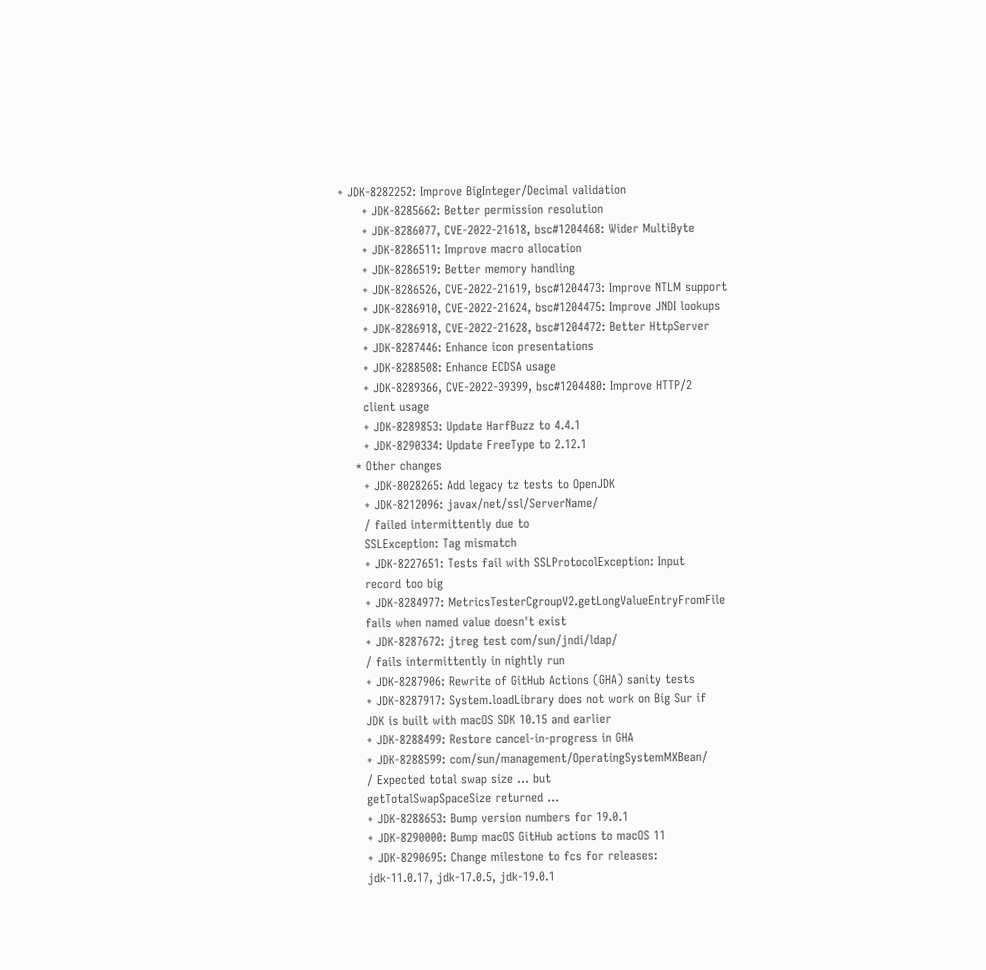+ JDK-8282252: Improve BigInteger/Decimal validation
      + JDK-8285662: Better permission resolution
      + JDK-8286077, CVE-2022-21618, bsc#1204468: Wider MultiByte
      + JDK-8286511: Improve macro allocation
      + JDK-8286519: Better memory handling
      + JDK-8286526, CVE-2022-21619, bsc#1204473: Improve NTLM support
      + JDK-8286910, CVE-2022-21624, bsc#1204475: Improve JNDI lookups
      + JDK-8286918, CVE-2022-21628, bsc#1204472: Better HttpServer
      + JDK-8287446: Enhance icon presentations
      + JDK-8288508: Enhance ECDSA usage
      + JDK-8289366, CVE-2022-39399, bsc#1204480: Improve HTTP/2
      client usage
      + JDK-8289853: Update HarfBuzz to 4.4.1
      + JDK-8290334: Update FreeType to 2.12.1
    * Other changes
      + JDK-8028265: Add legacy tz tests to OpenJDK
      + JDK-8212096: javax/net/ssl/ServerName/
      / failed intermittently due to
      SSLException: Tag mismatch
      + JDK-8227651: Tests fail with SSLProtocolException: Input
      record too big
      + JDK-8284977: MetricsTesterCgroupV2.getLongValueEntryFromFile
      fails when named value doesn't exist
      + JDK-8287672: jtreg test com/sun/jndi/ldap/
      / fails intermittently in nightly run
      + JDK-8287906: Rewrite of GitHub Actions (GHA) sanity tests
      + JDK-8287917: System.loadLibrary does not work on Big Sur if
      JDK is built with macOS SDK 10.15 and earlier
      + JDK-8288499: Restore cancel-in-progress in GHA
      + JDK-8288599: com/sun/management/OperatingSystemMXBean/
      / Expected total swap size ... but
      getTotalSwapSpaceSize returned ...
      + JDK-8288653: Bump version numbers for 19.0.1
      + JDK-8290000: Bump macOS GitHub actions to macOS 11
      + JDK-8290695: Change milestone to fcs for releases:
      jdk-11.0.17, jdk-17.0.5, jdk-19.0.1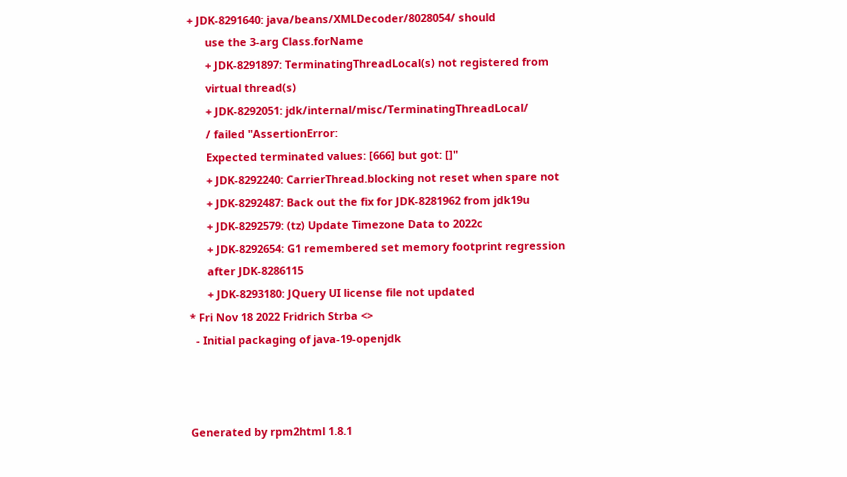+ JDK-8291640: java/beans/XMLDecoder/8028054/ should
      use the 3-arg Class.forName
      + JDK-8291897: TerminatingThreadLocal(s) not registered from
      virtual thread(s)
      + JDK-8292051: jdk/internal/misc/TerminatingThreadLocal/
      / failed "AssertionError:
      Expected terminated values: [666] but got: []"
      + JDK-8292240: CarrierThread.blocking not reset when spare not
      + JDK-8292487: Back out the fix for JDK-8281962 from jdk19u
      + JDK-8292579: (tz) Update Timezone Data to 2022c
      + JDK-8292654: G1 remembered set memory footprint regression
      after JDK-8286115
      + JDK-8293180: JQuery UI license file not updated
* Fri Nov 18 2022 Fridrich Strba <>
  - Initial packaging of java-19-openjdk



Generated by rpm2html 1.8.1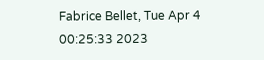Fabrice Bellet, Tue Apr 4 00:25:33 2023